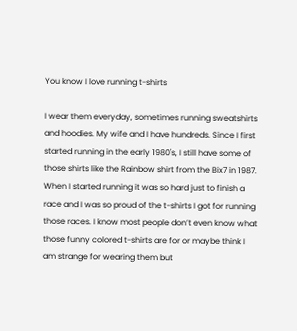You know I love running t-shirts

I wear them everyday, sometimes running sweatshirts and hoodies. My wife and I have hundreds. Since I first started running in the early 1980's, I still have some of those shirts like the Rainbow shirt from the Bix7 in 1987.
When I started running it was so hard just to finish a race and I was so proud of the t-shirts I got for running those races. I know most people don’t even know what those funny colored t-shirts are for or maybe think I am strange for wearing them but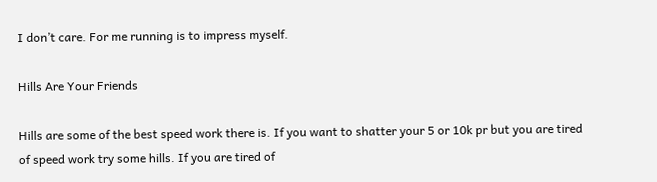I don’t care. For me running is to impress myself.

Hills Are Your Friends

Hills are some of the best speed work there is. If you want to shatter your 5 or 10k pr but you are tired of speed work try some hills. If you are tired of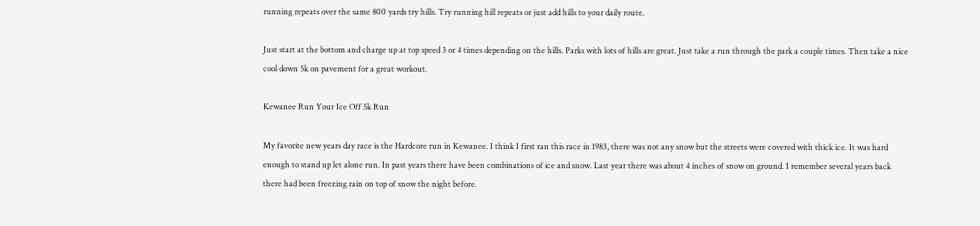running repeats over the same 800 yards try hills. Try running hill repeats or just add hills to your daily route.

Just start at the bottom and charge up at top speed 3 or 4 times depending on the hills. Parks with lots of hills are great. Just take a run through the park a couple times. Then take a nice cool down 5k on pavement for a great workout.

Kewanee Run Your Ice Off 5k Run

My favorite new years day race is the Hardcore run in Kewanee. I think I first ran this race in 1983, there was not any snow but the streets were covered with thick ice. It was hard enough to stand up let alone run. In past years there have been combinations of ice and snow. Last year there was about 4 inches of snow on ground. I remember several years back there had been freezing rain on top of snow the night before.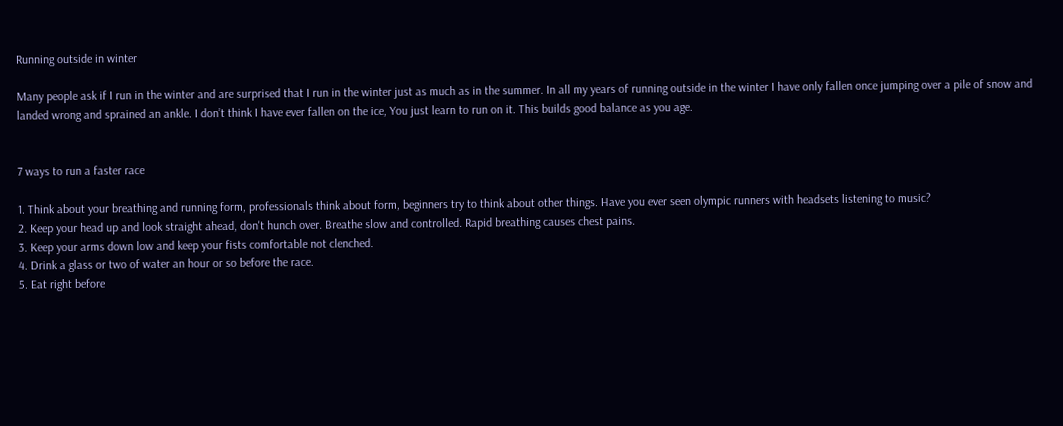Running outside in winter

Many people ask if I run in the winter and are surprised that I run in the winter just as much as in the summer. In all my years of running outside in the winter I have only fallen once jumping over a pile of snow and landed wrong and sprained an ankle. I don’t think I have ever fallen on the ice, You just learn to run on it. This builds good balance as you age.


7 ways to run a faster race

1. Think about your breathing and running form, professionals think about form, beginners try to think about other things. Have you ever seen olympic runners with headsets listening to music?
2. Keep your head up and look straight ahead, don't hunch over. Breathe slow and controlled. Rapid breathing causes chest pains.
3. Keep your arms down low and keep your fists comfortable not clenched.
4. Drink a glass or two of water an hour or so before the race.
5. Eat right before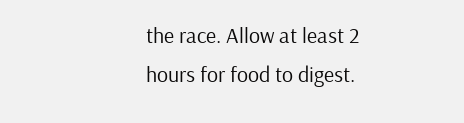the race. Allow at least 2 hours for food to digest.